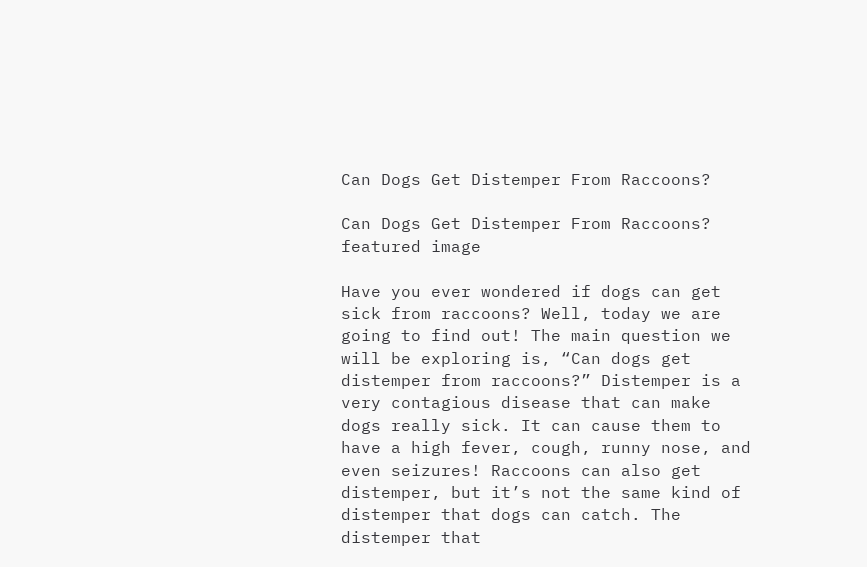Can Dogs Get Distemper From Raccoons?

Can Dogs Get Distemper From Raccoons? featured image

Have you ever wondered if dogs can get sick from raccoons? Well, today we are going to find out! The main question we will be exploring is, “Can dogs get distemper from raccoons?” Distemper is a very contagious disease that can make dogs really sick. It can cause them to have a high fever, cough, runny nose, and even seizures! Raccoons can also get distemper, but it’s not the same kind of distemper that dogs can catch. The distemper that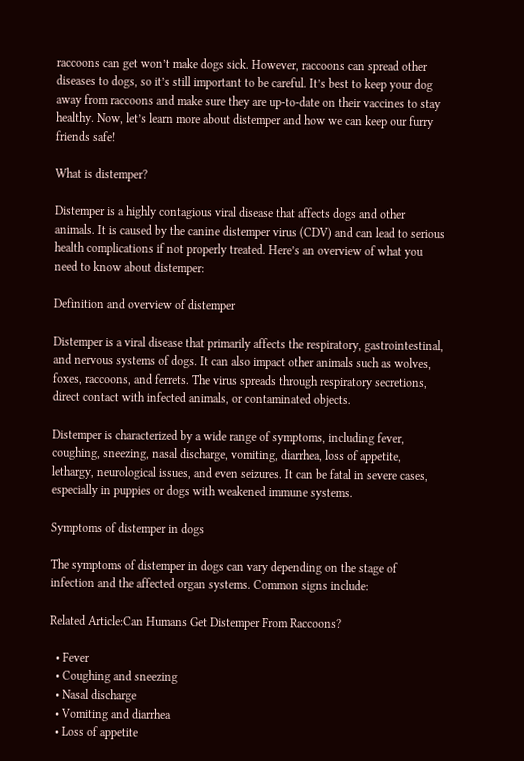raccoons can get won’t make dogs sick. However, raccoons can spread other diseases to dogs, so it’s still important to be careful. It’s best to keep your dog away from raccoons and make sure they are up-to-date on their vaccines to stay healthy. Now, let’s learn more about distemper and how we can keep our furry friends safe!

What is distemper?

Distemper is a highly contagious viral disease that affects dogs and other animals. It is caused by the canine distemper virus (CDV) and can lead to serious health complications if not properly treated. Here’s an overview of what you need to know about distemper:

Definition and overview of distemper

Distemper is a viral disease that primarily affects the respiratory, gastrointestinal, and nervous systems of dogs. It can also impact other animals such as wolves, foxes, raccoons, and ferrets. The virus spreads through respiratory secretions, direct contact with infected animals, or contaminated objects.

Distemper is characterized by a wide range of symptoms, including fever, coughing, sneezing, nasal discharge, vomiting, diarrhea, loss of appetite, lethargy, neurological issues, and even seizures. It can be fatal in severe cases, especially in puppies or dogs with weakened immune systems.

Symptoms of distemper in dogs

The symptoms of distemper in dogs can vary depending on the stage of infection and the affected organ systems. Common signs include:

Related Article:Can Humans Get Distemper From Raccoons?

  • Fever
  • Coughing and sneezing
  • Nasal discharge
  • Vomiting and diarrhea
  • Loss of appetite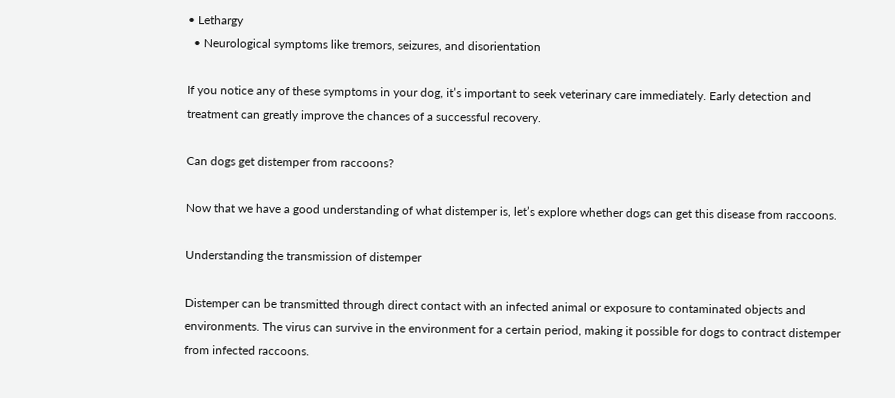• Lethargy
  • Neurological symptoms like tremors, seizures, and disorientation

If you notice any of these symptoms in your dog, it’s important to seek veterinary care immediately. Early detection and treatment can greatly improve the chances of a successful recovery.

Can dogs get distemper from raccoons?

Now that we have a good understanding of what distemper is, let’s explore whether dogs can get this disease from raccoons.

Understanding the transmission of distemper

Distemper can be transmitted through direct contact with an infected animal or exposure to contaminated objects and environments. The virus can survive in the environment for a certain period, making it possible for dogs to contract distemper from infected raccoons.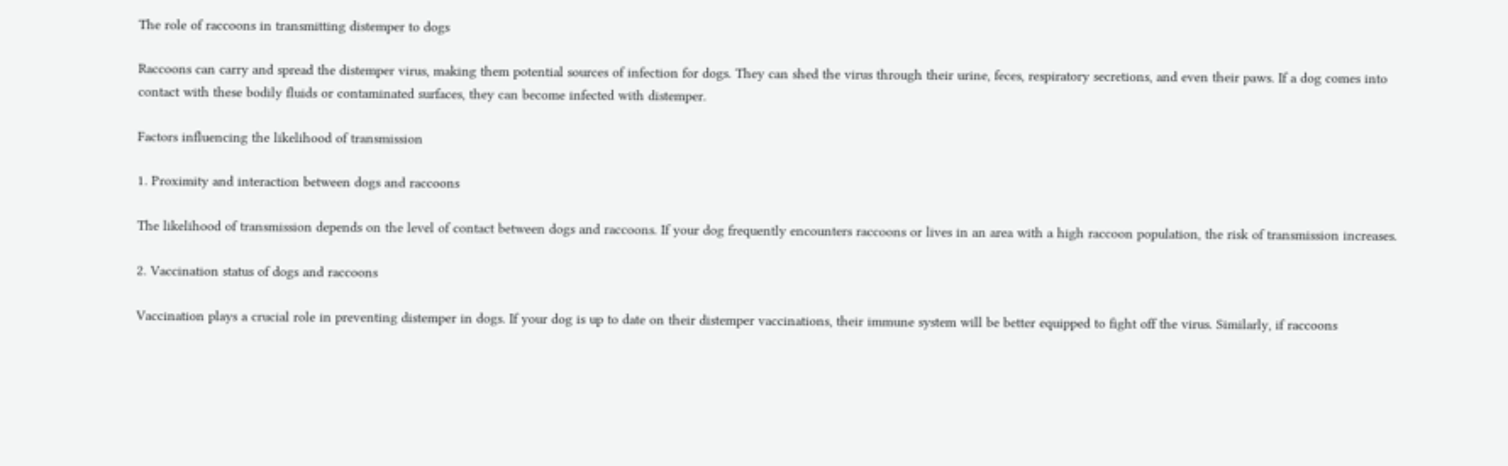The role of raccoons in transmitting distemper to dogs

Raccoons can carry and spread the distemper virus, making them potential sources of infection for dogs. They can shed the virus through their urine, feces, respiratory secretions, and even their paws. If a dog comes into contact with these bodily fluids or contaminated surfaces, they can become infected with distemper.

Factors influencing the likelihood of transmission

1. Proximity and interaction between dogs and raccoons

The likelihood of transmission depends on the level of contact between dogs and raccoons. If your dog frequently encounters raccoons or lives in an area with a high raccoon population, the risk of transmission increases.

2. Vaccination status of dogs and raccoons

Vaccination plays a crucial role in preventing distemper in dogs. If your dog is up to date on their distemper vaccinations, their immune system will be better equipped to fight off the virus. Similarly, if raccoons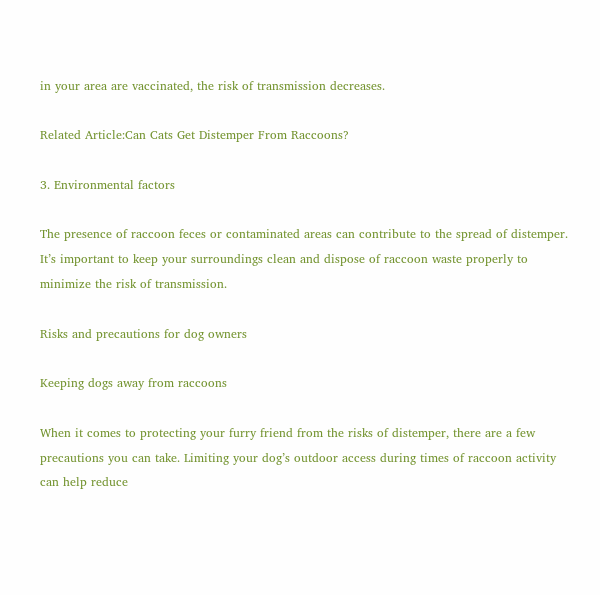in your area are vaccinated, the risk of transmission decreases.

Related Article:Can Cats Get Distemper From Raccoons?

3. Environmental factors

The presence of raccoon feces or contaminated areas can contribute to the spread of distemper. It’s important to keep your surroundings clean and dispose of raccoon waste properly to minimize the risk of transmission.

Risks and precautions for dog owners

Keeping dogs away from raccoons

When it comes to protecting your furry friend from the risks of distemper, there are a few precautions you can take. Limiting your dog’s outdoor access during times of raccoon activity can help reduce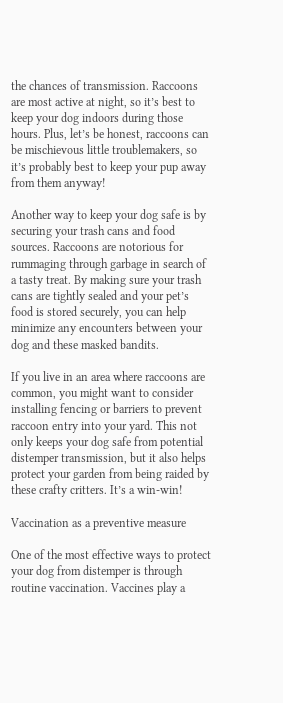the chances of transmission. Raccoons are most active at night, so it’s best to keep your dog indoors during those hours. Plus, let’s be honest, raccoons can be mischievous little troublemakers, so it’s probably best to keep your pup away from them anyway!

Another way to keep your dog safe is by securing your trash cans and food sources. Raccoons are notorious for rummaging through garbage in search of a tasty treat. By making sure your trash cans are tightly sealed and your pet’s food is stored securely, you can help minimize any encounters between your dog and these masked bandits.

If you live in an area where raccoons are common, you might want to consider installing fencing or barriers to prevent raccoon entry into your yard. This not only keeps your dog safe from potential distemper transmission, but it also helps protect your garden from being raided by these crafty critters. It’s a win-win!

Vaccination as a preventive measure

One of the most effective ways to protect your dog from distemper is through routine vaccination. Vaccines play a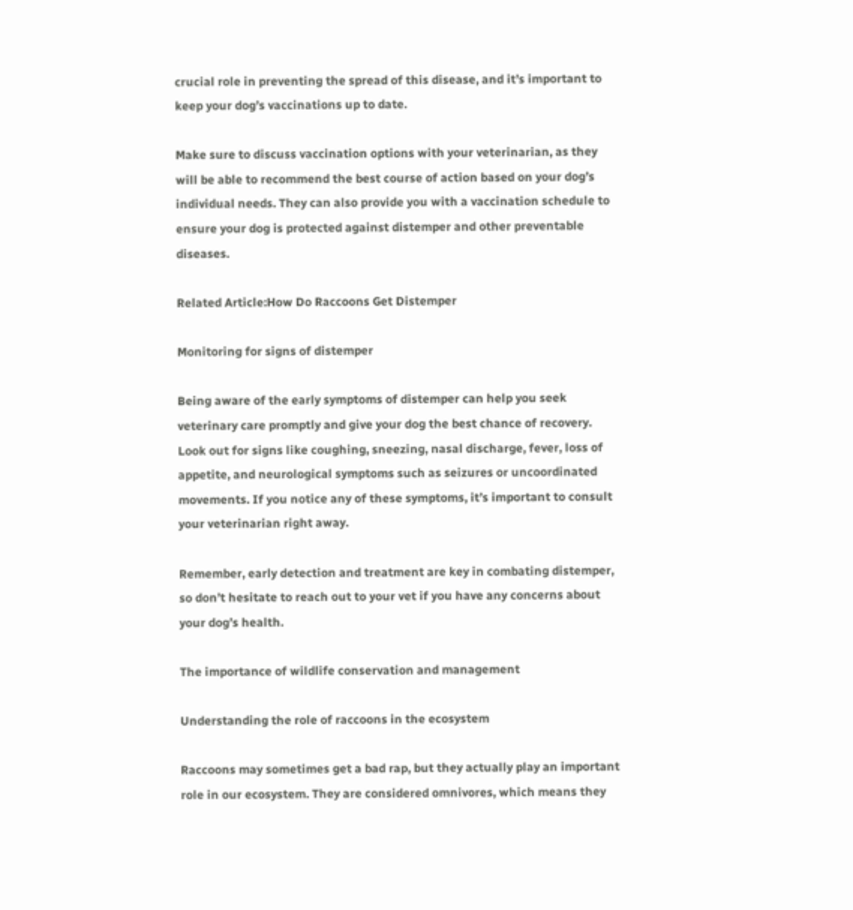crucial role in preventing the spread of this disease, and it’s important to keep your dog’s vaccinations up to date.

Make sure to discuss vaccination options with your veterinarian, as they will be able to recommend the best course of action based on your dog’s individual needs. They can also provide you with a vaccination schedule to ensure your dog is protected against distemper and other preventable diseases.

Related Article:How Do Raccoons Get Distemper

Monitoring for signs of distemper

Being aware of the early symptoms of distemper can help you seek veterinary care promptly and give your dog the best chance of recovery. Look out for signs like coughing, sneezing, nasal discharge, fever, loss of appetite, and neurological symptoms such as seizures or uncoordinated movements. If you notice any of these symptoms, it’s important to consult your veterinarian right away.

Remember, early detection and treatment are key in combating distemper, so don’t hesitate to reach out to your vet if you have any concerns about your dog’s health.

The importance of wildlife conservation and management

Understanding the role of raccoons in the ecosystem

Raccoons may sometimes get a bad rap, but they actually play an important role in our ecosystem. They are considered omnivores, which means they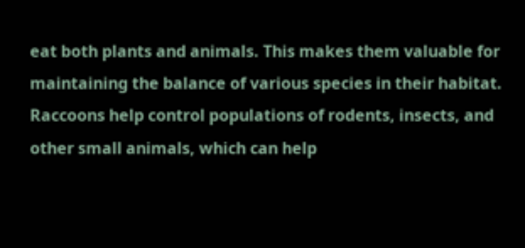eat both plants and animals. This makes them valuable for maintaining the balance of various species in their habitat. Raccoons help control populations of rodents, insects, and other small animals, which can help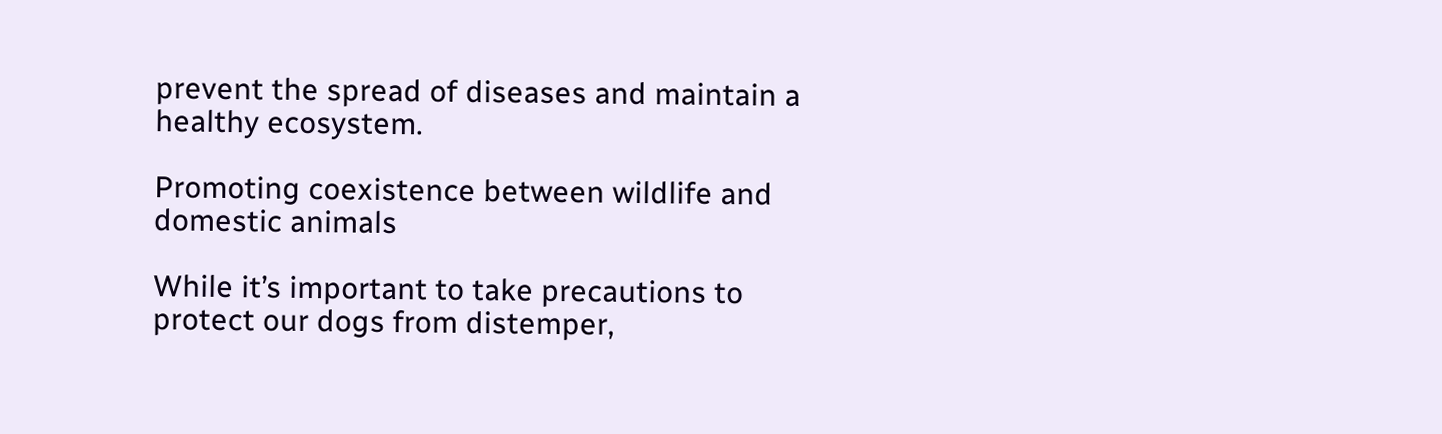prevent the spread of diseases and maintain a healthy ecosystem.

Promoting coexistence between wildlife and domestic animals

While it’s important to take precautions to protect our dogs from distemper,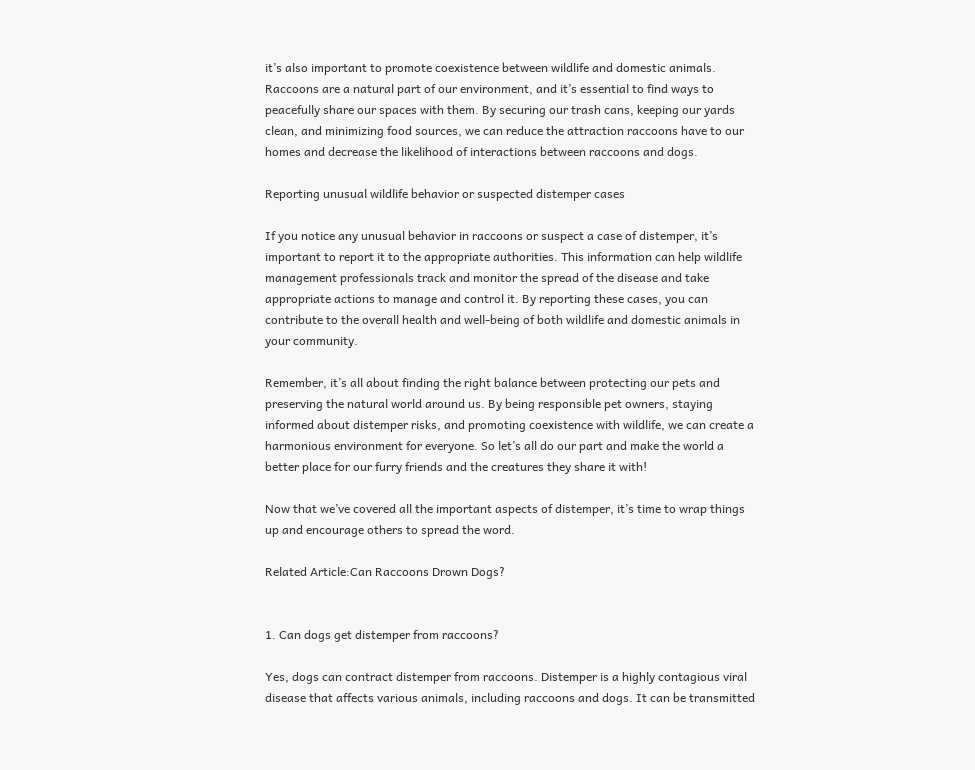it’s also important to promote coexistence between wildlife and domestic animals. Raccoons are a natural part of our environment, and it’s essential to find ways to peacefully share our spaces with them. By securing our trash cans, keeping our yards clean, and minimizing food sources, we can reduce the attraction raccoons have to our homes and decrease the likelihood of interactions between raccoons and dogs.

Reporting unusual wildlife behavior or suspected distemper cases

If you notice any unusual behavior in raccoons or suspect a case of distemper, it’s important to report it to the appropriate authorities. This information can help wildlife management professionals track and monitor the spread of the disease and take appropriate actions to manage and control it. By reporting these cases, you can contribute to the overall health and well-being of both wildlife and domestic animals in your community.

Remember, it’s all about finding the right balance between protecting our pets and preserving the natural world around us. By being responsible pet owners, staying informed about distemper risks, and promoting coexistence with wildlife, we can create a harmonious environment for everyone. So let’s all do our part and make the world a better place for our furry friends and the creatures they share it with!

Now that we’ve covered all the important aspects of distemper, it’s time to wrap things up and encourage others to spread the word.

Related Article:Can Raccoons Drown Dogs?


1. Can dogs get distemper from raccoons?

Yes, dogs can contract distemper from raccoons. Distemper is a highly contagious viral disease that affects various animals, including raccoons and dogs. It can be transmitted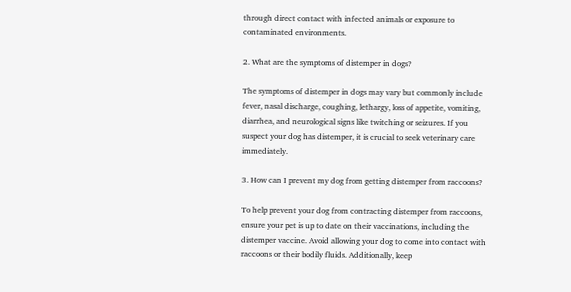through direct contact with infected animals or exposure to contaminated environments.

2. What are the symptoms of distemper in dogs?

The symptoms of distemper in dogs may vary but commonly include fever, nasal discharge, coughing, lethargy, loss of appetite, vomiting, diarrhea, and neurological signs like twitching or seizures. If you suspect your dog has distemper, it is crucial to seek veterinary care immediately.

3. How can I prevent my dog from getting distemper from raccoons?

To help prevent your dog from contracting distemper from raccoons, ensure your pet is up to date on their vaccinations, including the distemper vaccine. Avoid allowing your dog to come into contact with raccoons or their bodily fluids. Additionally, keep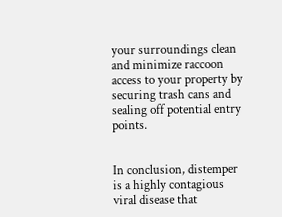your surroundings clean and minimize raccoon access to your property by securing trash cans and sealing off potential entry points.


In conclusion, distemper is a highly contagious viral disease that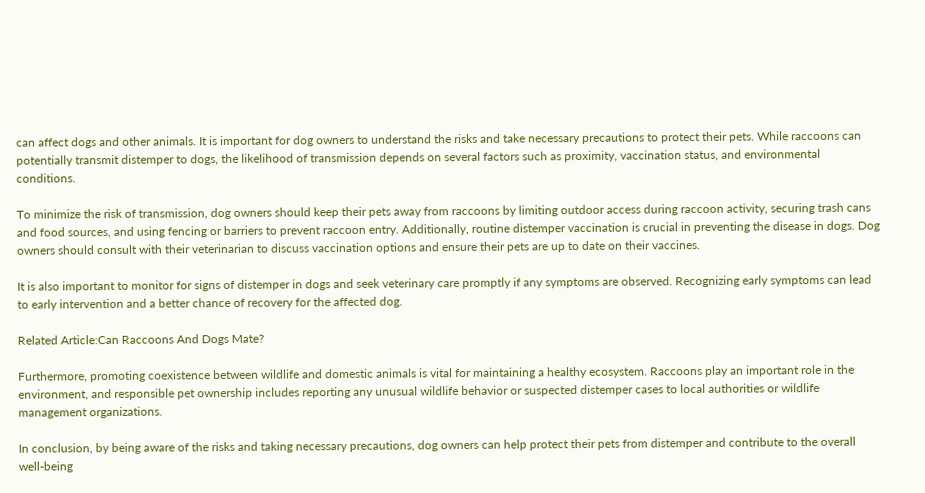can affect dogs and other animals. It is important for dog owners to understand the risks and take necessary precautions to protect their pets. While raccoons can potentially transmit distemper to dogs, the likelihood of transmission depends on several factors such as proximity, vaccination status, and environmental conditions.

To minimize the risk of transmission, dog owners should keep their pets away from raccoons by limiting outdoor access during raccoon activity, securing trash cans and food sources, and using fencing or barriers to prevent raccoon entry. Additionally, routine distemper vaccination is crucial in preventing the disease in dogs. Dog owners should consult with their veterinarian to discuss vaccination options and ensure their pets are up to date on their vaccines.

It is also important to monitor for signs of distemper in dogs and seek veterinary care promptly if any symptoms are observed. Recognizing early symptoms can lead to early intervention and a better chance of recovery for the affected dog.

Related Article:Can Raccoons And Dogs Mate?

Furthermore, promoting coexistence between wildlife and domestic animals is vital for maintaining a healthy ecosystem. Raccoons play an important role in the environment, and responsible pet ownership includes reporting any unusual wildlife behavior or suspected distemper cases to local authorities or wildlife management organizations.

In conclusion, by being aware of the risks and taking necessary precautions, dog owners can help protect their pets from distemper and contribute to the overall well-being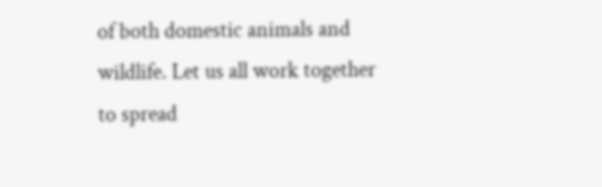of both domestic animals and wildlife. Let us all work together to spread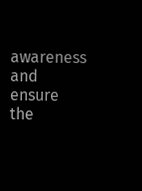awareness and ensure the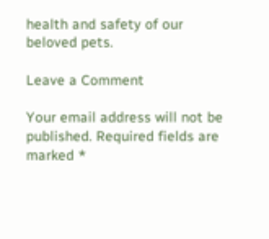health and safety of our beloved pets.

Leave a Comment

Your email address will not be published. Required fields are marked *